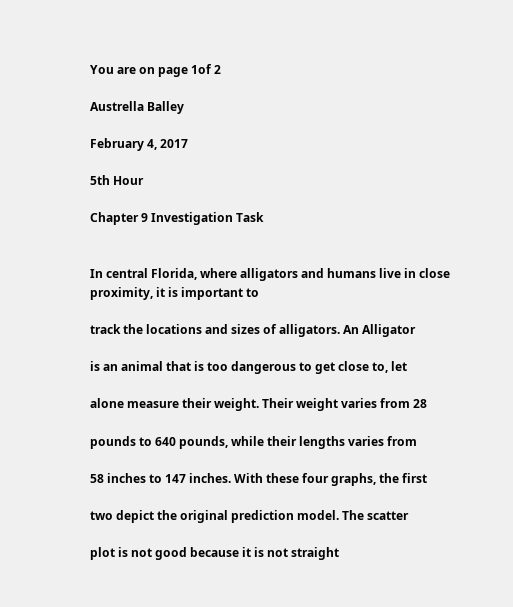You are on page 1of 2

Austrella Balley

February 4, 2017

5th Hour

Chapter 9 Investigation Task


In central Florida, where alligators and humans live in close proximity, it is important to

track the locations and sizes of alligators. An Alligator

is an animal that is too dangerous to get close to, let

alone measure their weight. Their weight varies from 28

pounds to 640 pounds, while their lengths varies from

58 inches to 147 inches. With these four graphs, the first

two depict the original prediction model. The scatter

plot is not good because it is not straight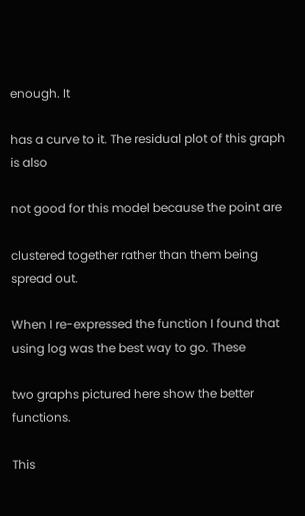enough. It

has a curve to it. The residual plot of this graph is also

not good for this model because the point are

clustered together rather than them being spread out.

When I re-expressed the function I found that using log was the best way to go. These

two graphs pictured here show the better functions.

This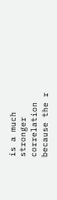is a much stronger correlation because the r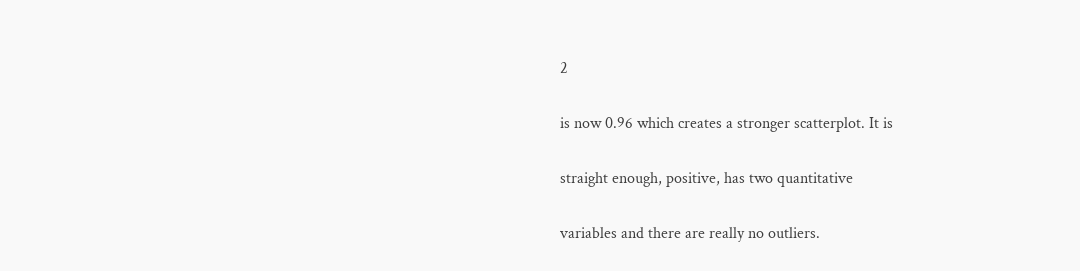2

is now 0.96 which creates a stronger scatterplot. It is

straight enough, positive, has two quantitative

variables and there are really no outliers.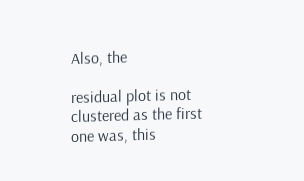Also, the

residual plot is not clustered as the first one was, this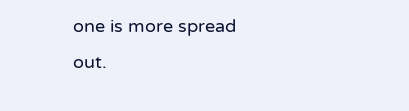one is more spread out.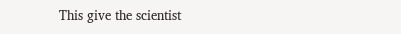This give the scientist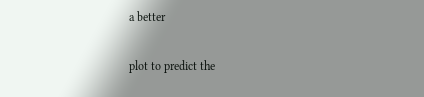a better

plot to predict the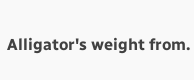Alligator's weight from.